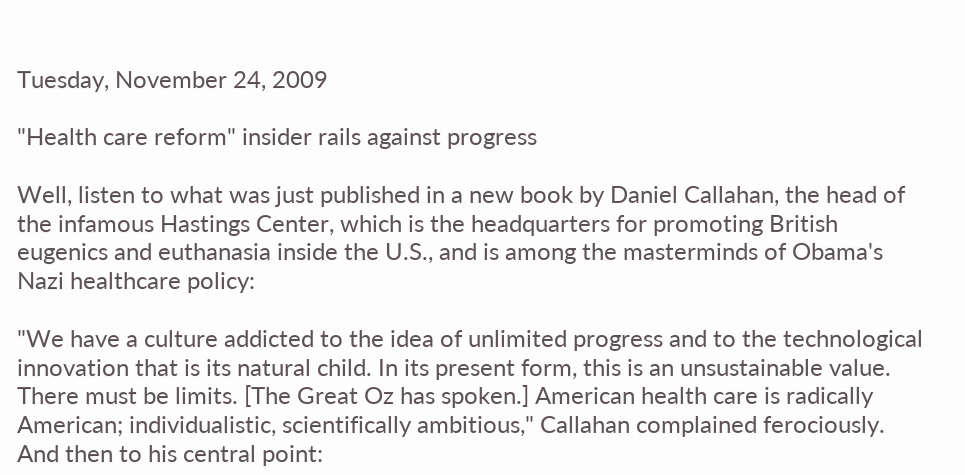Tuesday, November 24, 2009

"Health care reform" insider rails against progress

Well, listen to what was just published in a new book by Daniel Callahan, the head of the infamous Hastings Center, which is the headquarters for promoting British eugenics and euthanasia inside the U.S., and is among the masterminds of Obama's Nazi healthcare policy:

"We have a culture addicted to the idea of unlimited progress and to the technological innovation that is its natural child. In its present form, this is an unsustainable value. There must be limits. [The Great Oz has spoken.] American health care is radically American; individualistic, scientifically ambitious," Callahan complained ferociously. And then to his central point: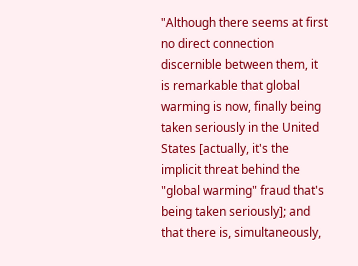"Although there seems at first no direct connection discernible between them, it is remarkable that global warming is now, finally being taken seriously in the United States [actually, it's the implicit threat behind the "global warming" fraud that's being taken seriously]; and that there is, simultaneously,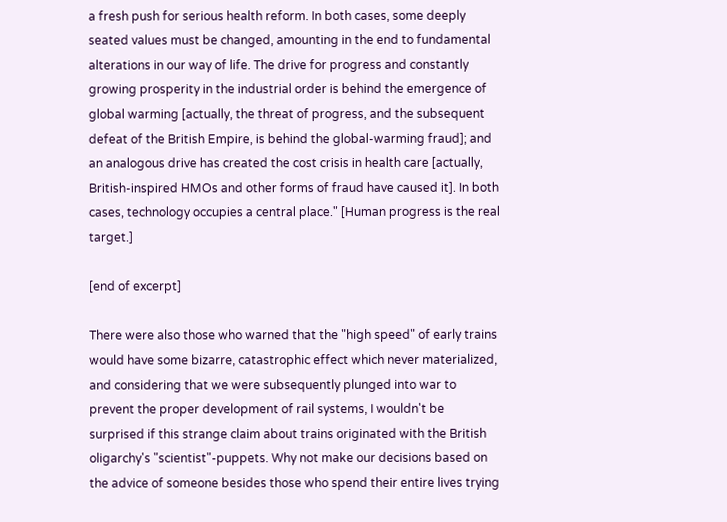a fresh push for serious health reform. In both cases, some deeply seated values must be changed, amounting in the end to fundamental alterations in our way of life. The drive for progress and constantly growing prosperity in the industrial order is behind the emergence of global warming [actually, the threat of progress, and the subsequent defeat of the British Empire, is behind the global-warming fraud]; and an analogous drive has created the cost crisis in health care [actually, British-inspired HMOs and other forms of fraud have caused it]. In both cases, technology occupies a central place." [Human progress is the real target.]

[end of excerpt]

There were also those who warned that the "high speed" of early trains would have some bizarre, catastrophic effect which never materialized, and considering that we were subsequently plunged into war to prevent the proper development of rail systems, I wouldn't be surprised if this strange claim about trains originated with the British oligarchy's "scientist"-puppets. Why not make our decisions based on the advice of someone besides those who spend their entire lives trying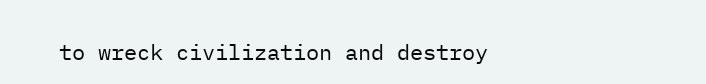to wreck civilization and destroy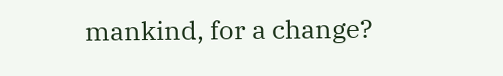mankind, for a change?